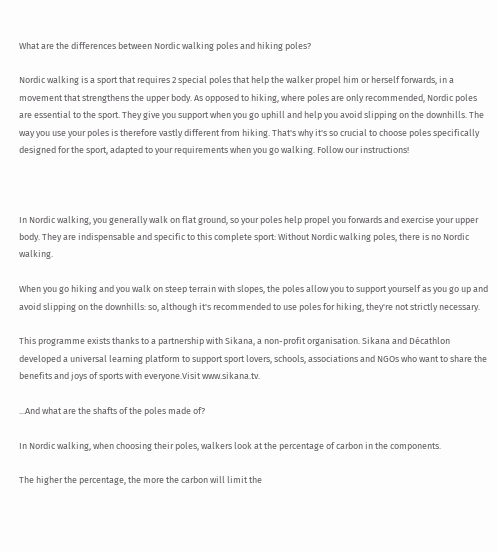What are the differences between Nordic walking poles and hiking poles?

Nordic walking is a sport that requires 2 special poles that help the walker propel him or herself forwards, in a movement that strengthens the upper body. As opposed to hiking, where poles are only recommended, Nordic poles are essential to the sport. They give you support when you go uphill and help you avoid slipping on the downhills. The way you use your poles is therefore vastly different from hiking. That's why it's so crucial to choose poles specifically designed for the sport, adapted to your requirements when you go walking. Follow our instructions!



In Nordic walking, you generally walk on flat ground, so your poles help propel you forwards and exercise your upper body. They are indispensable and specific to this complete sport: Without Nordic walking poles, there is no Nordic walking.

When you go hiking and you walk on steep terrain with slopes, the poles allow you to support yourself as you go up and avoid slipping on the downhills: so, although it's recommended to use poles for hiking, they're not strictly necessary.

This programme exists thanks to a partnership with Sikana, a non-profit organisation. Sikana and Décathlon developed a universal learning platform to support sport lovers, schools, associations and NGOs who want to share the benefits and joys of sports with everyone.Visit www.sikana.tv.

...And what are the shafts of the poles made of?

In Nordic walking, when choosing their poles, walkers look at the percentage of carbon in the components.

The higher the percentage, the more the carbon will limit the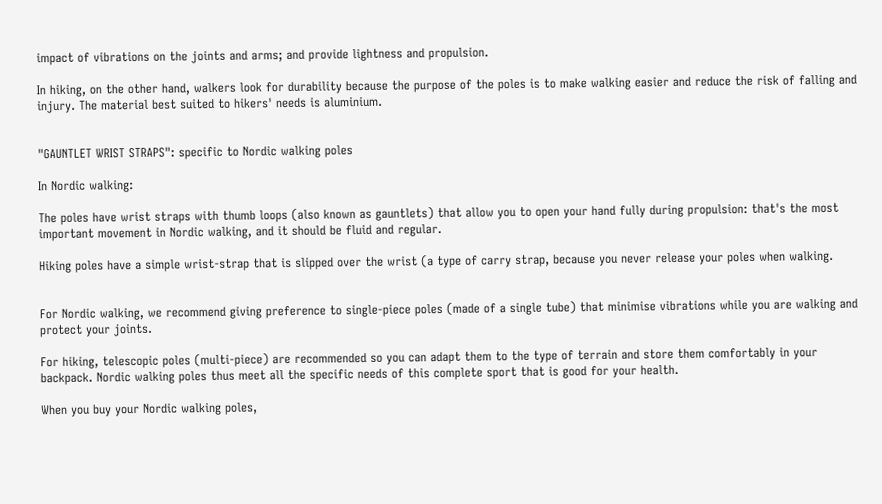impact of vibrations on the joints and arms; and provide lightness and propulsion.

In hiking, on the other hand, walkers look for durability because the purpose of the poles is to make walking easier and reduce the risk of falling and injury. The material best suited to hikers' needs is aluminium.


"GAUNTLET WRIST STRAPS": specific to Nordic walking poles

In Nordic walking:

The poles have wrist straps with thumb loops (also known as gauntlets) that allow you to open your hand fully during propulsion: that's the most important movement in Nordic walking, and it should be fluid and regular.

Hiking poles have a simple wrist-strap that is slipped over the wrist (a type of carry strap, because you never release your poles when walking.


For Nordic walking, we recommend giving preference to single-piece poles (made of a single tube) that minimise vibrations while you are walking and protect your joints.

For hiking, telescopic poles (multi-piece) are recommended so you can adapt them to the type of terrain and store them comfortably in your backpack. Nordic walking poles thus meet all the specific needs of this complete sport that is good for your health.

When you buy your Nordic walking poles,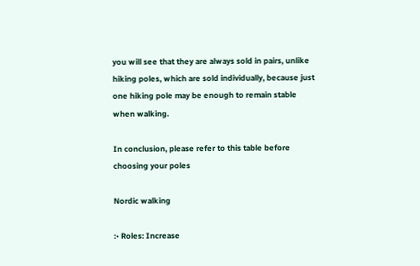you will see that they are always sold in pairs, unlike hiking poles, which are sold individually, because just one hiking pole may be enough to remain stable when walking.

In conclusion, please refer to this table before choosing your poles

Nordic walking

:• Roles: Increase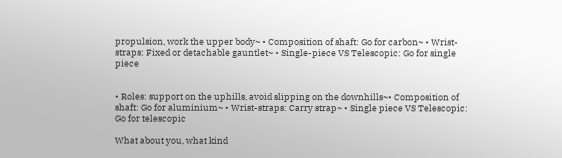propulsion, work the upper body~ • Composition of shaft: Go for carbon~ • Wrist-straps: Fixed or detachable gauntlet~ • Single-piece VS Telescopic: Go for single piece


• Roles: support on the uphills, avoid slipping on the downhills~• Composition of shaft: Go for aluminium~ • Wrist-straps: Carry strap~ • Single piece VS Telescopic: Go for telescopic

What about you, what kind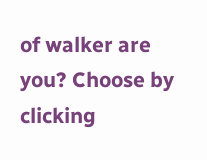of walker are you? Choose by clicking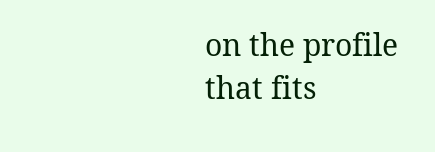on the profile that fits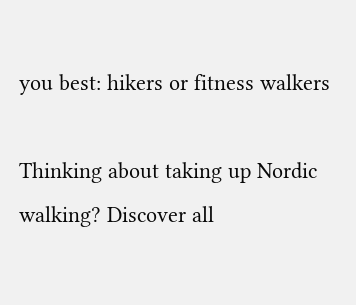you best: hikers or fitness walkers

Thinking about taking up Nordic walking? Discover all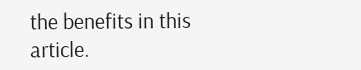the benefits in this article.